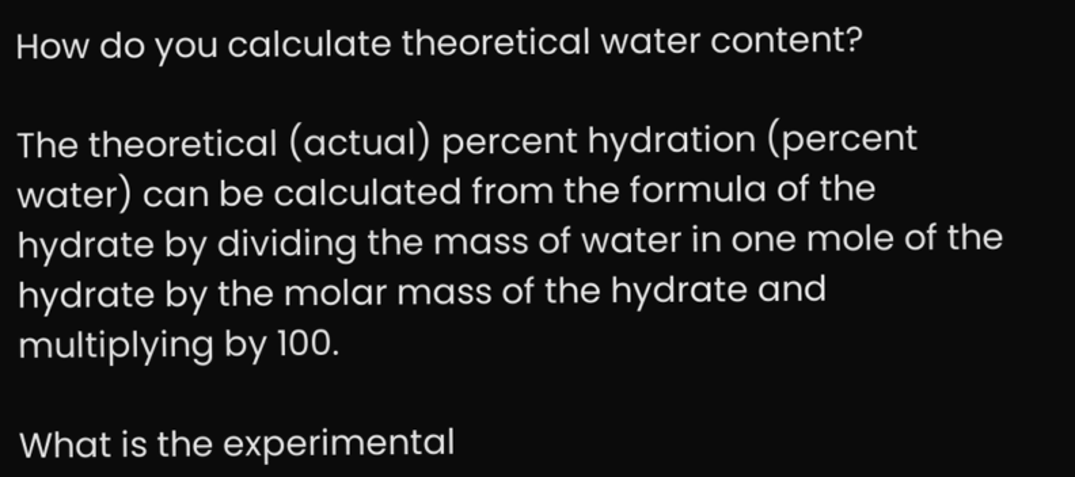How do you calculate theoretical water content?

The theoretical (actual) percent hydration (percent water) can be calculated from the formula of the hydrate by dividing the mass of water in one mole of the hydrate by the molar mass of the hydrate and multiplying by 100.

What is the experimental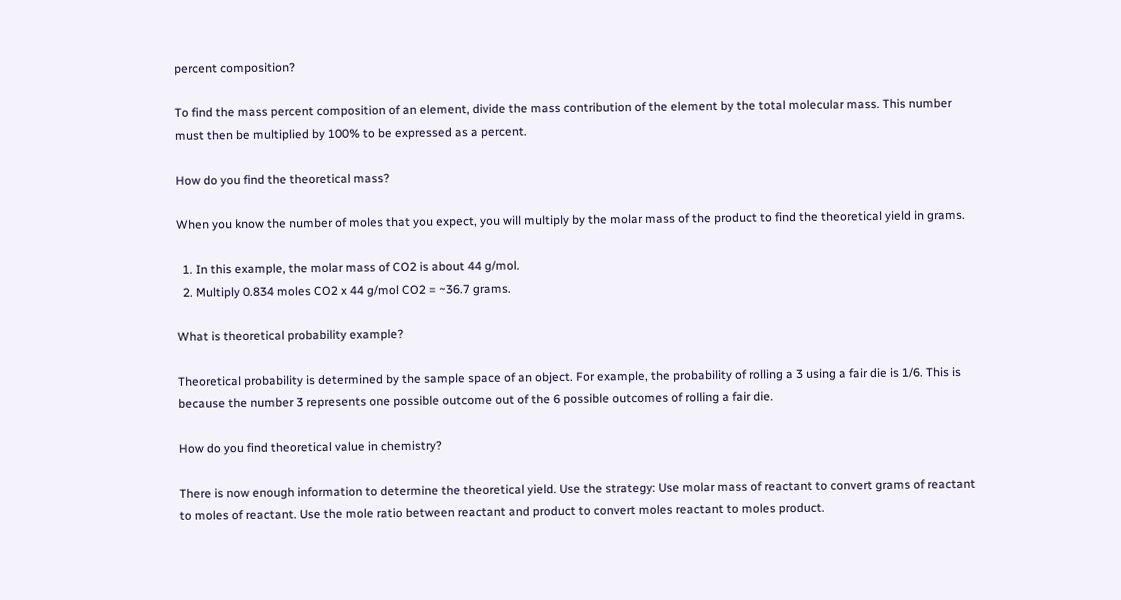percent composition?

To find the mass percent composition of an element, divide the mass contribution of the element by the total molecular mass. This number must then be multiplied by 100% to be expressed as a percent.

How do you find the theoretical mass?

When you know the number of moles that you expect, you will multiply by the molar mass of the product to find the theoretical yield in grams.

  1. In this example, the molar mass of CO2 is about 44 g/mol.
  2. Multiply 0.834 moles CO2 x 44 g/mol CO2 = ~36.7 grams.

What is theoretical probability example?

Theoretical probability is determined by the sample space of an object. For example, the probability of rolling a 3 using a fair die is 1/6. This is because the number 3 represents one possible outcome out of the 6 possible outcomes of rolling a fair die.

How do you find theoretical value in chemistry?

There is now enough information to determine the theoretical yield. Use the strategy: Use molar mass of reactant to convert grams of reactant to moles of reactant. Use the mole ratio between reactant and product to convert moles reactant to moles product.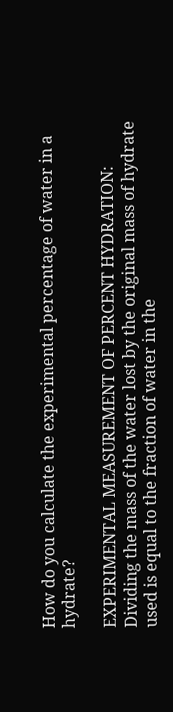How do you calculate the experimental percentage of water in a hydrate?

EXPERIMENTAL MEASUREMENT OF PERCENT HYDRATION: Dividing the mass of the water lost by the original mass of hydrate used is equal to the fraction of water in the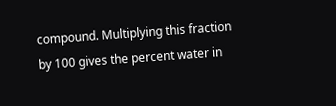compound. Multiplying this fraction by 100 gives the percent water in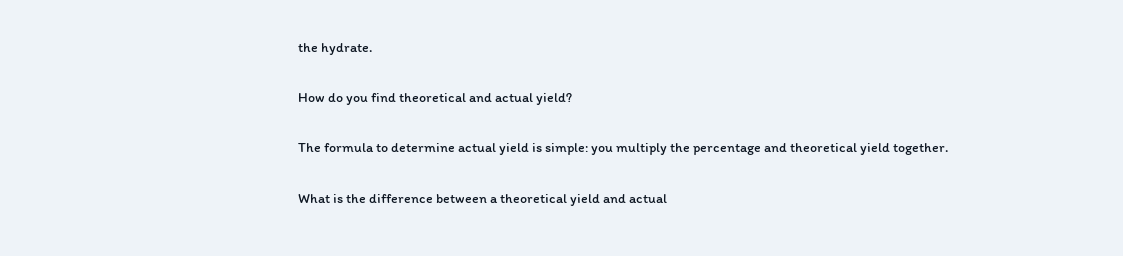the hydrate.

How do you find theoretical and actual yield?

The formula to determine actual yield is simple: you multiply the percentage and theoretical yield together.

What is the difference between a theoretical yield and actual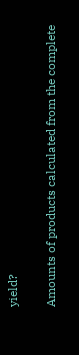yield?

Amounts of products calculated from the complete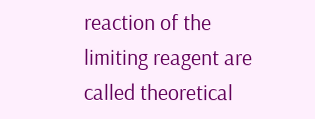reaction of the limiting reagent are called theoretical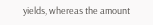yields, whereas the amount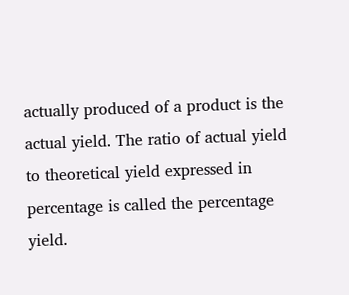actually produced of a product is the actual yield. The ratio of actual yield to theoretical yield expressed in percentage is called the percentage yield.